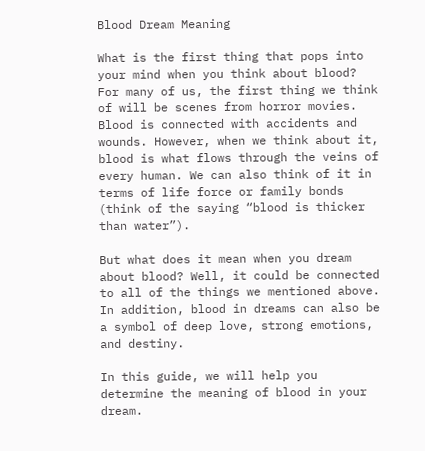Blood Dream Meaning

What is the first thing that pops into your mind when you think about blood? For many of us, the first thing we think of will be scenes from horror movies. Blood is connected with accidents and wounds. However, when we think about it, blood is what flows through the veins of every human. We can also think of it in terms of life force or family bonds (think of the saying “blood is thicker than water”).

But what does it mean when you dream about blood? Well, it could be connected to all of the things we mentioned above. In addition, blood in dreams can also be a symbol of deep love, strong emotions, and destiny.

In this guide, we will help you determine the meaning of blood in your dream.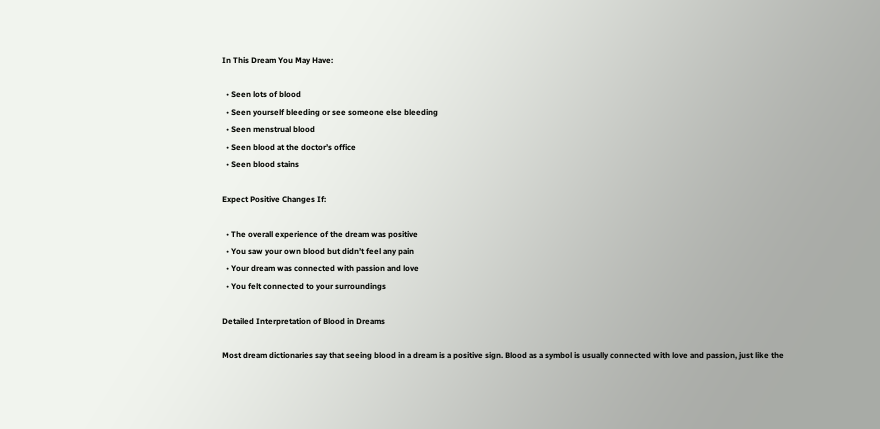In This Dream You May Have:

  • Seen lots of blood
  • Seen yourself bleeding or see someone else bleeding
  • Seen menstrual blood
  • Seen blood at the doctor’s office
  • Seen blood stains

Expect Positive Changes If:

  • The overall experience of the dream was positive
  • You saw your own blood but didn’t feel any pain
  • Your dream was connected with passion and love
  • You felt connected to your surroundings

Detailed Interpretation of Blood in Dreams

Most dream dictionaries say that seeing blood in a dream is a positive sign. Blood as a symbol is usually connected with love and passion, just like the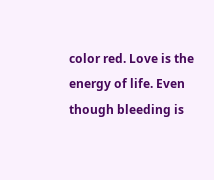color red. Love is the energy of life. Even though bleeding is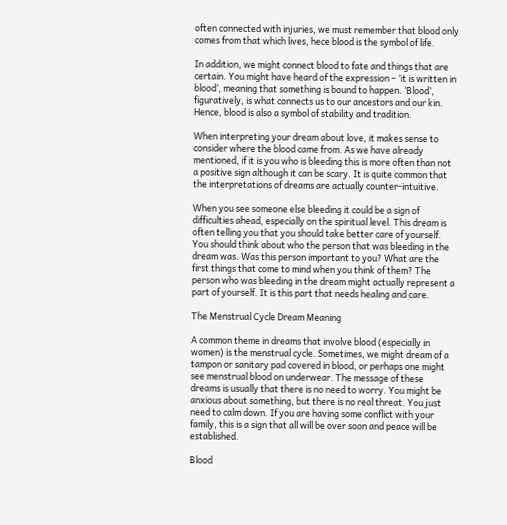often connected with injuries, we must remember that blood only comes from that which lives, hece blood is the symbol of life.

In addition, we might connect blood to fate and things that are certain. You might have heard of the expression – ‘it is written in blood’, meaning that something is bound to happen. ‘Blood’, figuratively, is what connects us to our ancestors and our kin. Hence, blood is also a symbol of stability and tradition.

When interpreting your dream about love, it makes sense to consider where the blood came from. As we have already mentioned, if it is you who is bleeding this is more often than not a positive sign although it can be scary. It is quite common that the interpretations of dreams are actually counter-intuitive.

When you see someone else bleeding it could be a sign of difficulties ahead, especially on the spiritual level. This dream is often telling you that you should take better care of yourself. You should think about who the person that was bleeding in the dream was. Was this person important to you? What are the first things that come to mind when you think of them? The person who was bleeding in the dream might actually represent a part of yourself. It is this part that needs healing and care.

The Menstrual Cycle Dream Meaning

A common theme in dreams that involve blood (especially in women) is the menstrual cycle. Sometimes, we might dream of a tampon or sanitary pad covered in blood, or perhaps one might see menstrual blood on underwear. The message of these dreams is usually that there is no need to worry. You might be anxious about something, but there is no real threat. You just need to calm down. If you are having some conflict with your family, this is a sign that all will be over soon and peace will be established.

Blood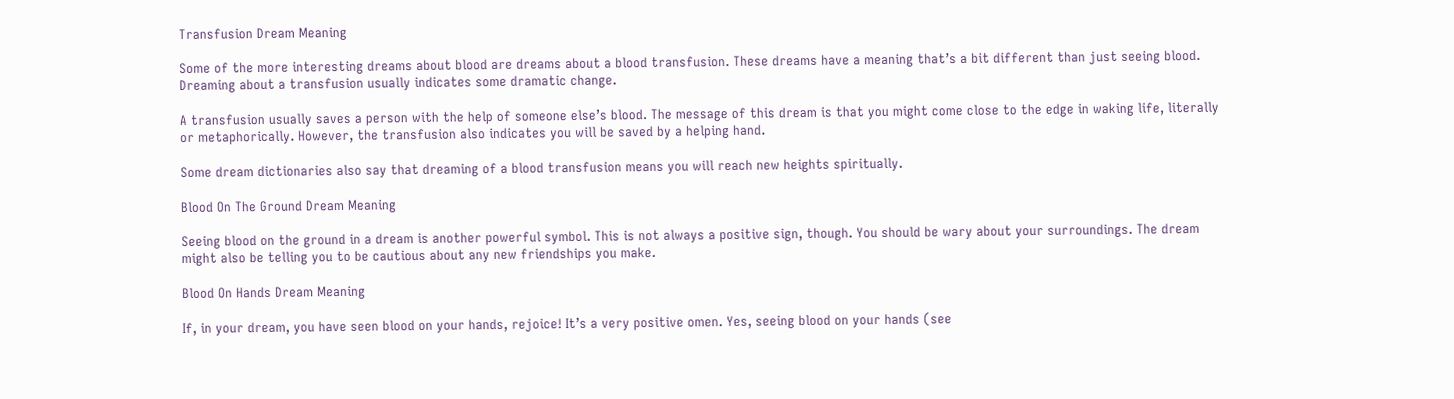Transfusion Dream Meaning

Some of the more interesting dreams about blood are dreams about a blood transfusion. These dreams have a meaning that’s a bit different than just seeing blood. Dreaming about a transfusion usually indicates some dramatic change.

A transfusion usually saves a person with the help of someone else’s blood. The message of this dream is that you might come close to the edge in waking life, literally or metaphorically. However, the transfusion also indicates you will be saved by a helping hand.

Some dream dictionaries also say that dreaming of a blood transfusion means you will reach new heights spiritually.

Blood On The Ground Dream Meaning

Seeing blood on the ground in a dream is another powerful symbol. This is not always a positive sign, though. You should be wary about your surroundings. The dream might also be telling you to be cautious about any new friendships you make.

Blood On Hands Dream Meaning

If, in your dream, you have seen blood on your hands, rejoice! It’s a very positive omen. Yes, seeing blood on your hands (see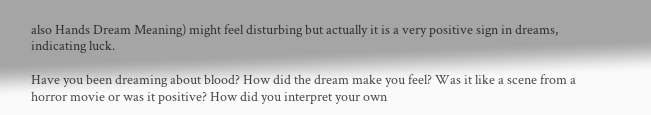also Hands Dream Meaning) might feel disturbing but actually it is a very positive sign in dreams, indicating luck.

Have you been dreaming about blood? How did the dream make you feel? Was it like a scene from a horror movie or was it positive? How did you interpret your own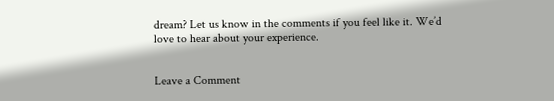dream? Let us know in the comments if you feel like it. We’d love to hear about your experience.


Leave a Comment